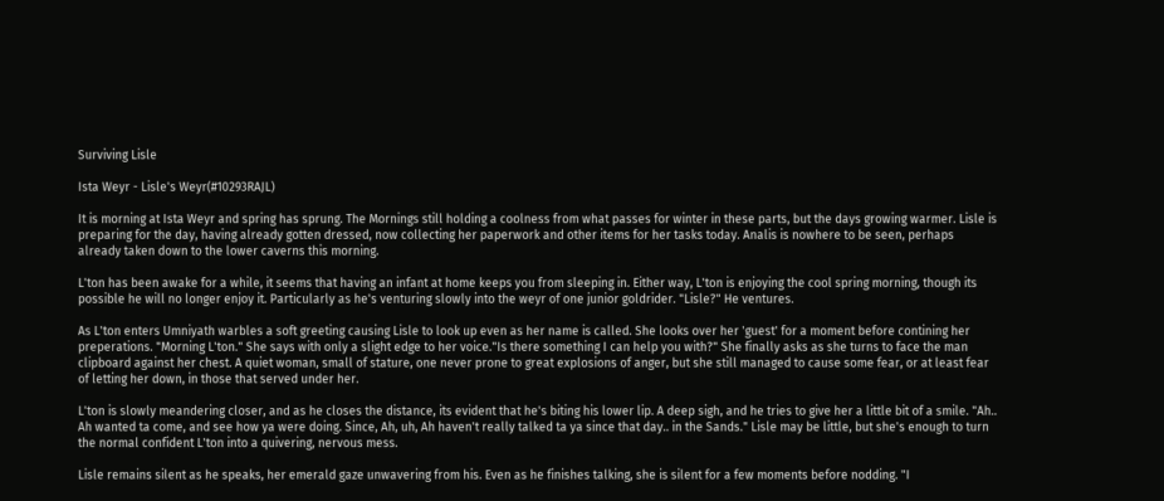Surviving Lisle

Ista Weyr - Lisle's Weyr(#10293RAJL)

It is morning at Ista Weyr and spring has sprung. The Mornings still holding a coolness from what passes for winter in these parts, but the days growing warmer. Lisle is preparing for the day, having already gotten dressed, now collecting her paperwork and other items for her tasks today. Analis is nowhere to be seen, perhaps already taken down to the lower caverns this morning.

L'ton has been awake for a while, it seems that having an infant at home keeps you from sleeping in. Either way, L'ton is enjoying the cool spring morning, though its possible he will no longer enjoy it. Particularly as he's venturing slowly into the weyr of one junior goldrider. "Lisle?" He ventures.

As L'ton enters Umniyath warbles a soft greeting causing Lisle to look up even as her name is called. She looks over her 'guest' for a moment before contining her preperations. "Morning L'ton." She says with only a slight edge to her voice."Is there something I can help you with?" She finally asks as she turns to face the man clipboard against her chest. A quiet woman, small of stature, one never prone to great explosions of anger, but she still managed to cause some fear, or at least fear of letting her down, in those that served under her.

L'ton is slowly meandering closer, and as he closes the distance, its evident that he's biting his lower lip. A deep sigh, and he tries to give her a little bit of a smile. "Ah.. Ah wanted ta come, and see how ya were doing. Since, Ah, uh, Ah haven't really talked ta ya since that day.. in the Sands." Lisle may be little, but she's enough to turn the normal confident L'ton into a quivering, nervous mess.

Lisle remains silent as he speaks, her emerald gaze unwavering from his. Even as he finishes talking, she is silent for a few moments before nodding. "I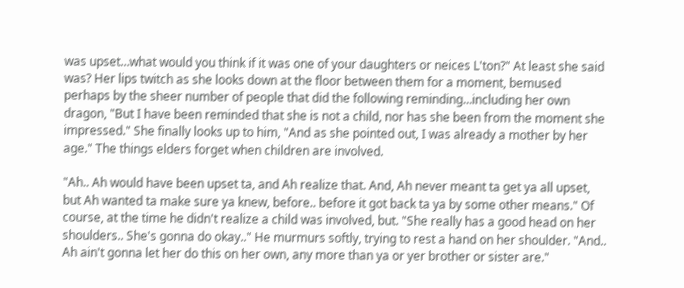was upset…what would you think if it was one of your daughters or neices L'ton?" At least she said was? Her lips twitch as she looks down at the floor between them for a moment, bemused perhaps by the sheer number of people that did the following reminding…including her own dragon, "But I have been reminded that she is not a child, nor has she been from the moment she impressed." She finally looks up to him, "And as she pointed out, I was already a mother by her age." The things elders forget when children are involved.

"Ah.. Ah would have been upset ta, and Ah realize that. And, Ah never meant ta get ya all upset, but Ah wanted ta make sure ya knew, before.. before it got back ta ya by some other means." Of course, at the time he didn't realize a child was involved, but. "She really has a good head on her shoulders.. She's gonna do okay.." He murmurs softly, trying to rest a hand on her shoulder. "And.. Ah ain't gonna let her do this on her own, any more than ya or yer brother or sister are."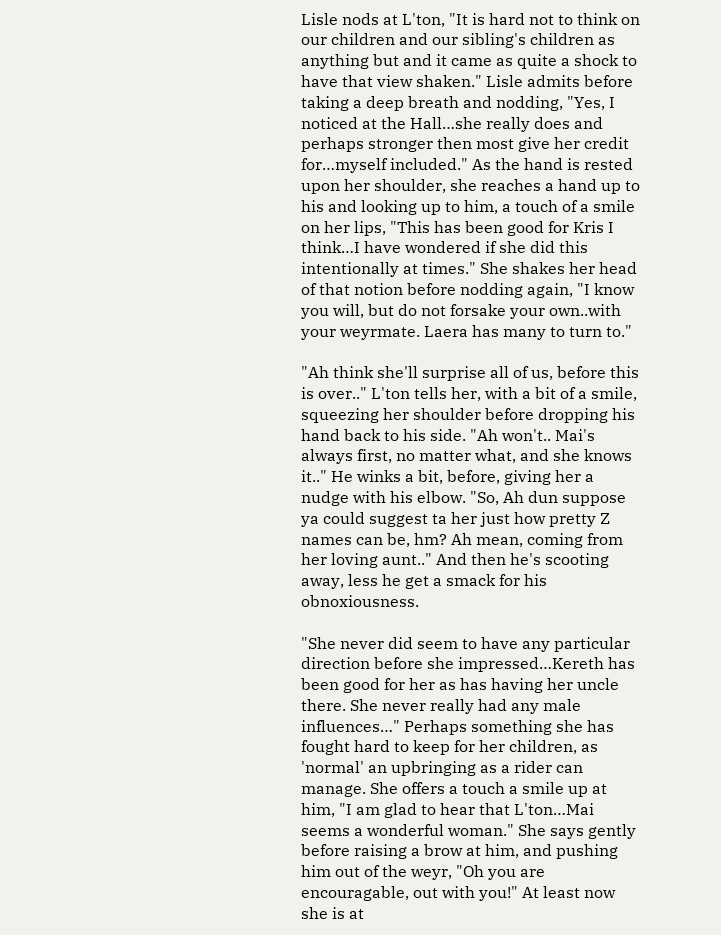Lisle nods at L'ton, "It is hard not to think on our children and our sibling's children as anything but and it came as quite a shock to have that view shaken." Lisle admits before taking a deep breath and nodding, "Yes, I noticed at the Hall…she really does and perhaps stronger then most give her credit for…myself included." As the hand is rested upon her shoulder, she reaches a hand up to his and looking up to him, a touch of a smile on her lips, "This has been good for Kris I think…I have wondered if she did this intentionally at times." She shakes her head of that notion before nodding again, "I know you will, but do not forsake your own..with your weyrmate. Laera has many to turn to."

"Ah think she'll surprise all of us, before this is over.." L'ton tells her, with a bit of a smile, squeezing her shoulder before dropping his hand back to his side. "Ah won't.. Mai's always first, no matter what, and she knows it.." He winks a bit, before, giving her a nudge with his elbow. "So, Ah dun suppose ya could suggest ta her just how pretty Z names can be, hm? Ah mean, coming from her loving aunt.." And then he's scooting away, less he get a smack for his obnoxiousness.

"She never did seem to have any particular direction before she impressed…Kereth has been good for her as has having her uncle there. She never really had any male influences…" Perhaps something she has fought hard to keep for her children, as 'normal' an upbringing as a rider can manage. She offers a touch a smile up at him, "I am glad to hear that L'ton…Mai seems a wonderful woman." She says gently before raising a brow at him, and pushing him out of the weyr, "Oh you are encouragable, out with you!" At least now she is at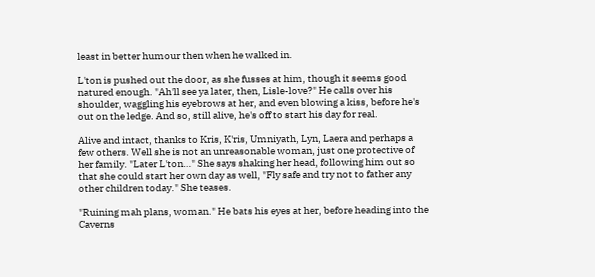least in better humour then when he walked in.

L'ton is pushed out the door, as she fusses at him, though it seems good natured enough. "Ah'll see ya later, then, Lisle-love?" He calls over his shoulder, waggling his eyebrows at her, and even blowing a kiss, before he's out on the ledge. And so, still alive, he's off to start his day for real.

Alive and intact, thanks to Kris, K'ris, Umniyath, Lyn, Laera and perhaps a few others. Well she is not an unreasonable woman, just one protective of her family. "Later L'ton…" She says shaking her head, following him out so that she could start her own day as well, "Fly safe and try not to father any other children today." She teases.

"Ruining mah plans, woman." He bats his eyes at her, before heading into the Caverns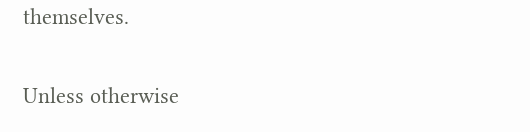themselves.

Unless otherwise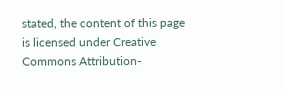stated, the content of this page is licensed under Creative Commons Attribution-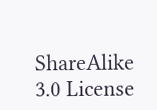ShareAlike 3.0 License